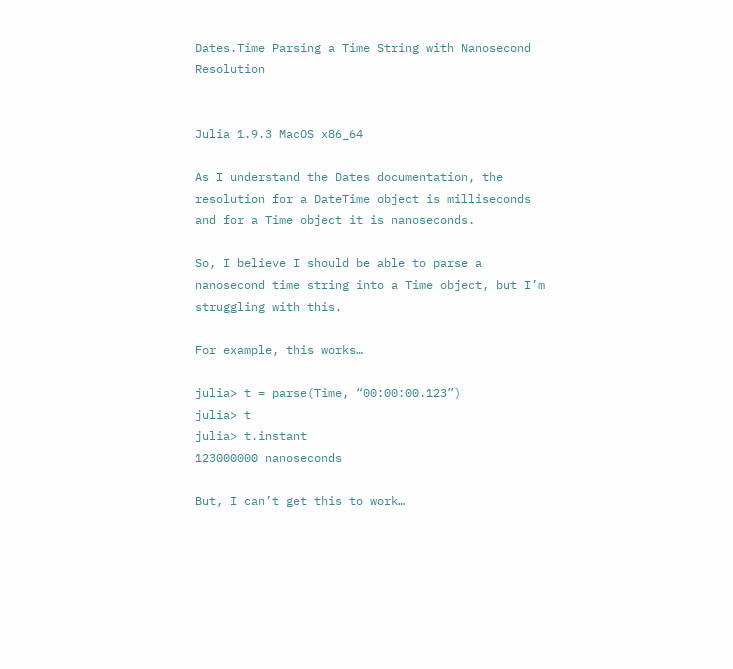Dates.Time Parsing a Time String with Nanosecond Resolution


Julia 1.9.3 MacOS x86_64

As I understand the Dates documentation, the resolution for a DateTime object is milliseconds and for a Time object it is nanoseconds.

So, I believe I should be able to parse a nanosecond time string into a Time object, but I’m struggling with this.

For example, this works…

julia> t = parse(Time, “00:00:00.123”)
julia> t
julia> t.instant
123000000 nanoseconds

But, I can’t get this to work…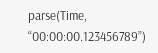parse(Time, “00:00:00.123456789”)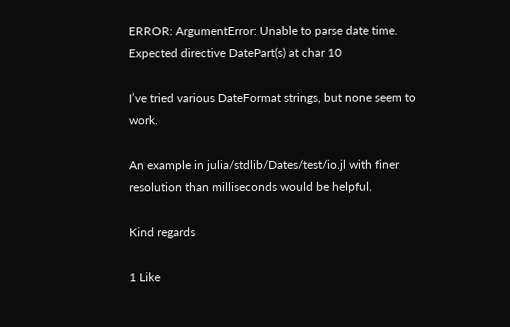ERROR: ArgumentError: Unable to parse date time. Expected directive DatePart(s) at char 10

I’ve tried various DateFormat strings, but none seem to work.

An example in julia/stdlib/Dates/test/io.jl with finer resolution than milliseconds would be helpful.

Kind regards

1 Like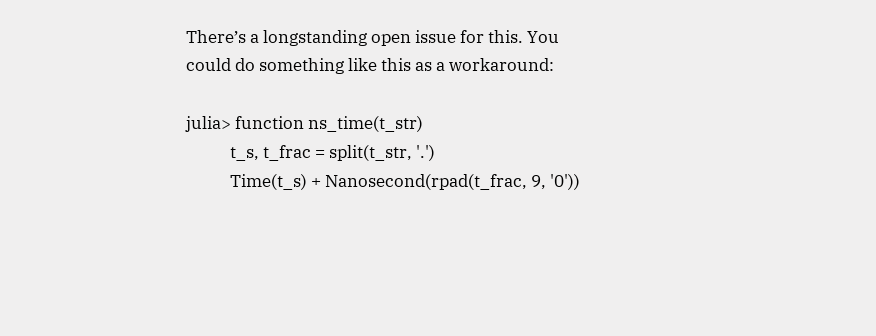There’s a longstanding open issue for this. You could do something like this as a workaround:

julia> function ns_time(t_str)
           t_s, t_frac = split(t_str, '.')
           Time(t_s) + Nanosecond(rpad(t_frac, 9, '0'))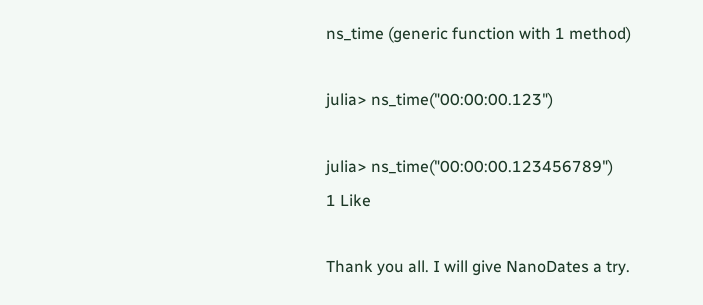ns_time (generic function with 1 method)

julia> ns_time("00:00:00.123")

julia> ns_time("00:00:00.123456789")
1 Like

Thank you all. I will give NanoDates a try.